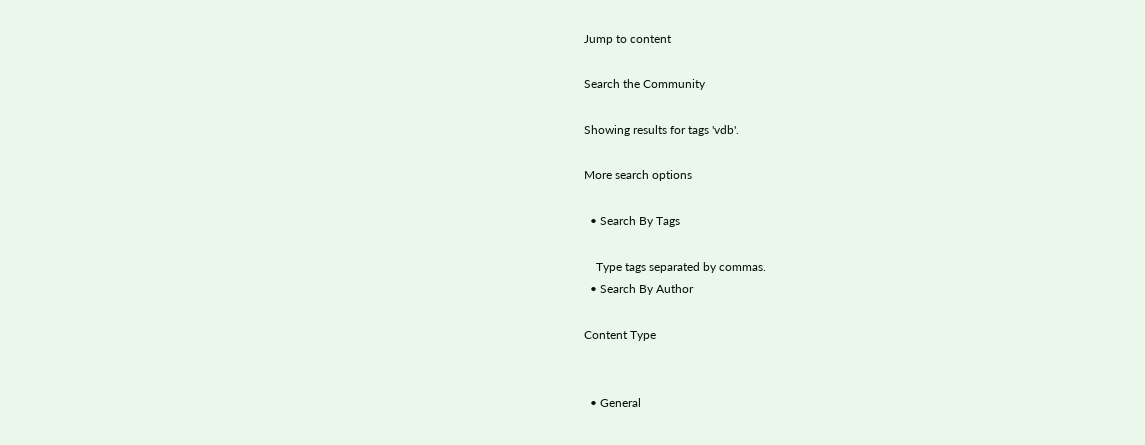Jump to content

Search the Community

Showing results for tags 'vdb'.

More search options

  • Search By Tags

    Type tags separated by commas.
  • Search By Author

Content Type


  • General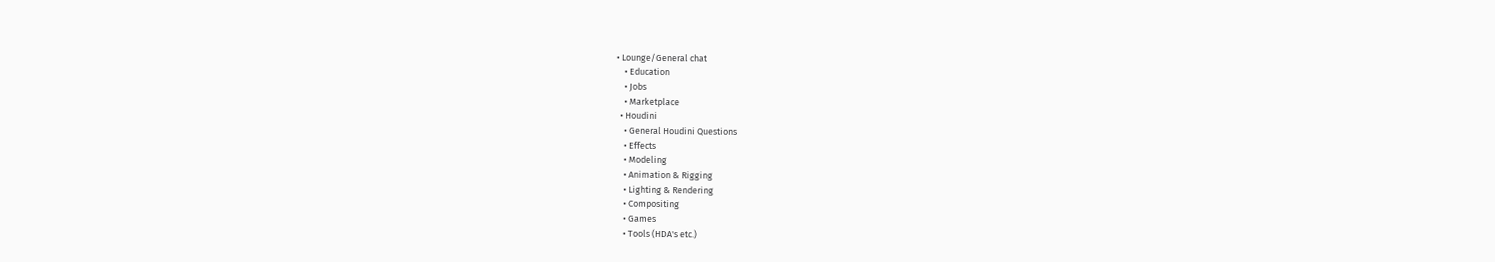• Lounge/General chat
    • Education
    • Jobs
    • Marketplace
  • Houdini
    • General Houdini Questions
    • Effects
    • Modeling
    • Animation & Rigging
    • Lighting & Rendering
    • Compositing
    • Games
    • Tools (HDA's etc.)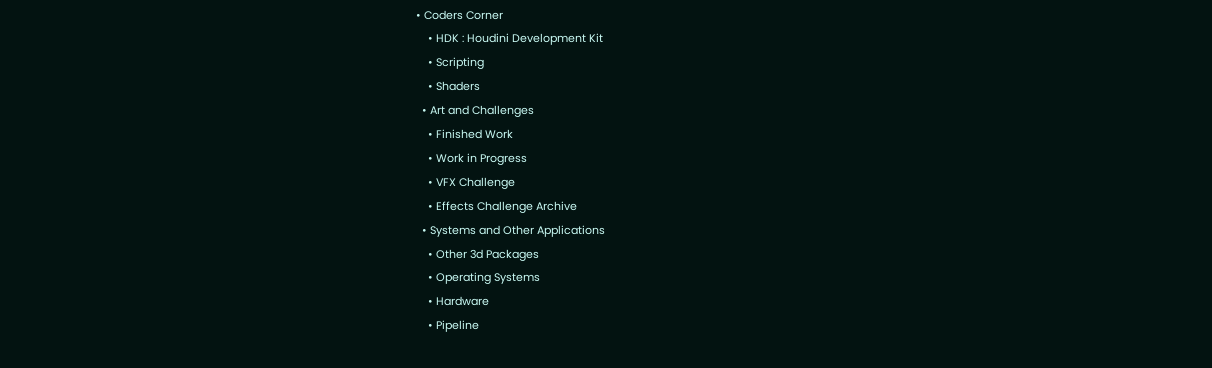• Coders Corner
    • HDK : Houdini Development Kit
    • Scripting
    • Shaders
  • Art and Challenges
    • Finished Work
    • Work in Progress
    • VFX Challenge
    • Effects Challenge Archive
  • Systems and Other Applications
    • Other 3d Packages
    • Operating Systems
    • Hardware
    • Pipeline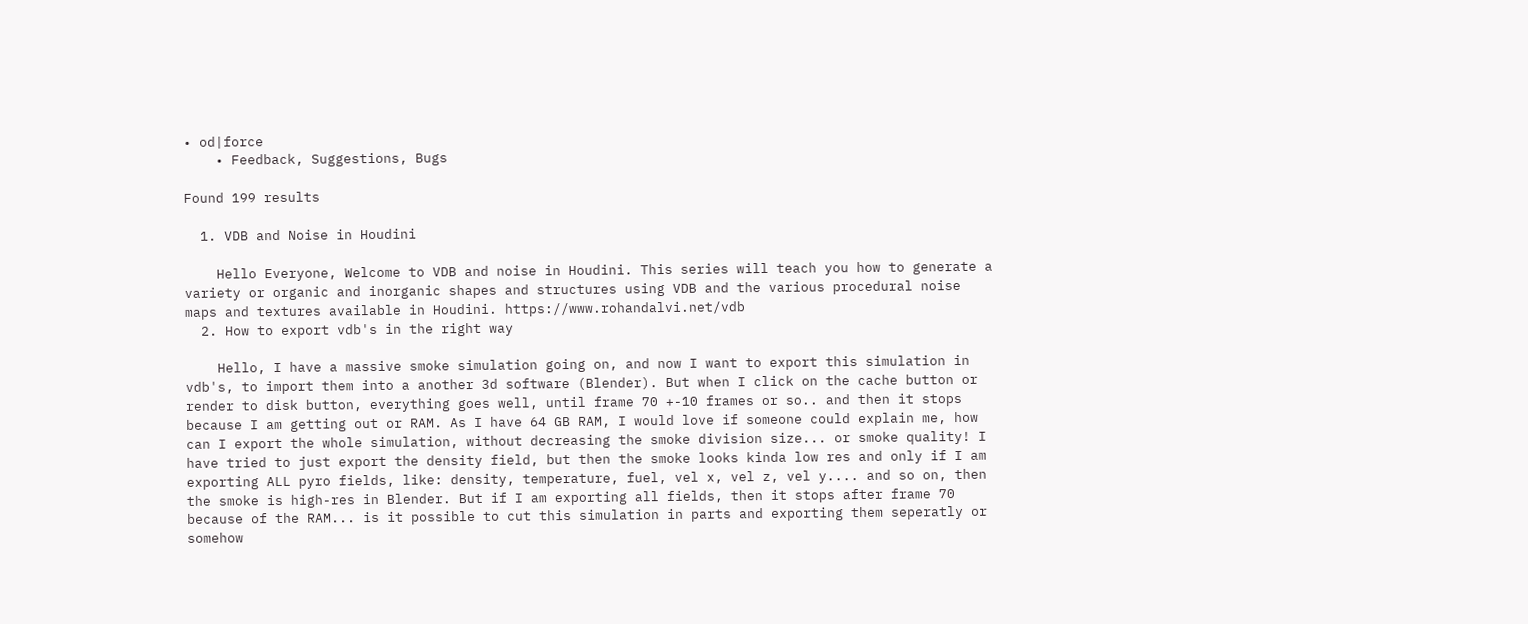• od|force
    • Feedback, Suggestions, Bugs

Found 199 results

  1. VDB and Noise in Houdini

    Hello Everyone, Welcome to VDB and noise in Houdini. This series will teach you how to generate a variety or organic and inorganic shapes and structures using VDB and the various procedural noise maps and textures available in Houdini. https://www.rohandalvi.net/vdb
  2. How to export vdb's in the right way

    Hello, I have a massive smoke simulation going on, and now I want to export this simulation in vdb's, to import them into a another 3d software (Blender). But when I click on the cache button or render to disk button, everything goes well, until frame 70 +-10 frames or so.. and then it stops because I am getting out or RAM. As I have 64 GB RAM, I would love if someone could explain me, how can I export the whole simulation, without decreasing the smoke division size... or smoke quality! I have tried to just export the density field, but then the smoke looks kinda low res and only if I am exporting ALL pyro fields, like: density, temperature, fuel, vel x, vel z, vel y.... and so on, then the smoke is high-res in Blender. But if I am exporting all fields, then it stops after frame 70 because of the RAM... is it possible to cut this simulation in parts and exporting them seperatly or somehow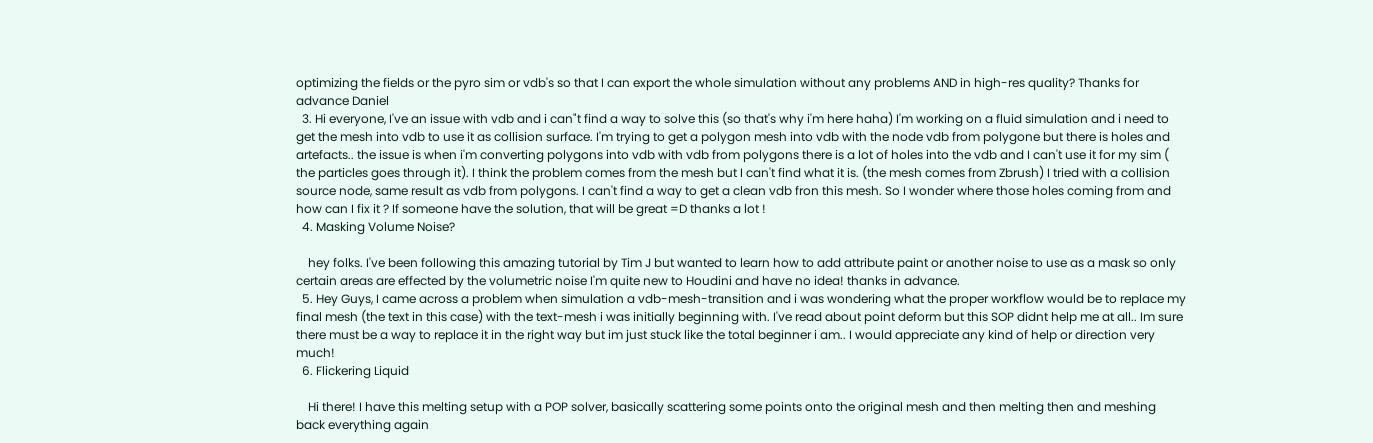optimizing the fields or the pyro sim or vdb's so that I can export the whole simulation without any problems AND in high-res quality? Thanks for advance Daniel
  3. Hi everyone, I've an issue with vdb and i can"t find a way to solve this (so that's why i'm here haha) I'm working on a fluid simulation and i need to get the mesh into vdb to use it as collision surface. I'm trying to get a polygon mesh into vdb with the node vdb from polygone but there is holes and artefacts.. the issue is when i'm converting polygons into vdb with vdb from polygons there is a lot of holes into the vdb and I can't use it for my sim ( the particles goes through it). I think the problem comes from the mesh but I can't find what it is. (the mesh comes from Zbrush) I tried with a collision source node, same result as vdb from polygons. I can't find a way to get a clean vdb fron this mesh. So I wonder where those holes coming from and how can I fix it ? If someone have the solution, that will be great =D thanks a lot !
  4. Masking Volume Noise?

    hey folks. I've been following this amazing tutorial by Tim J but wanted to learn how to add attribute paint or another noise to use as a mask so only certain areas are effected by the volumetric noise I'm quite new to Houdini and have no idea! thanks in advance.
  5. Hey Guys, I came across a problem when simulation a vdb-mesh-transition and i was wondering what the proper workflow would be to replace my final mesh (the text in this case) with the text-mesh i was initially beginning with. I've read about point deform but this SOP didnt help me at all.. Im sure there must be a way to replace it in the right way but im just stuck like the total beginner i am.. I would appreciate any kind of help or direction very much!
  6. Flickering Liquid

    Hi there! I have this melting setup with a POP solver, basically scattering some points onto the original mesh and then melting then and meshing back everything again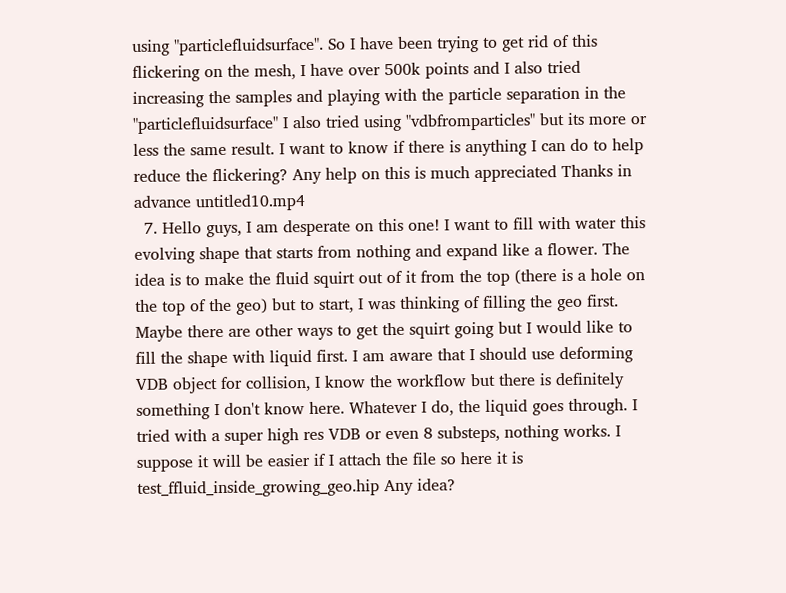using "particlefluidsurface". So I have been trying to get rid of this flickering on the mesh, I have over 500k points and I also tried increasing the samples and playing with the particle separation in the "particlefluidsurface" I also tried using "vdbfromparticles" but its more or less the same result. I want to know if there is anything I can do to help reduce the flickering? Any help on this is much appreciated Thanks in advance untitled10.mp4
  7. Hello guys, I am desperate on this one! I want to fill with water this evolving shape that starts from nothing and expand like a flower. The idea is to make the fluid squirt out of it from the top (there is a hole on the top of the geo) but to start, I was thinking of filling the geo first. Maybe there are other ways to get the squirt going but I would like to fill the shape with liquid first. I am aware that I should use deforming VDB object for collision, I know the workflow but there is definitely something I don't know here. Whatever I do, the liquid goes through. I tried with a super high res VDB or even 8 substeps, nothing works. I suppose it will be easier if I attach the file so here it is test_ffluid_inside_growing_geo.hip Any idea?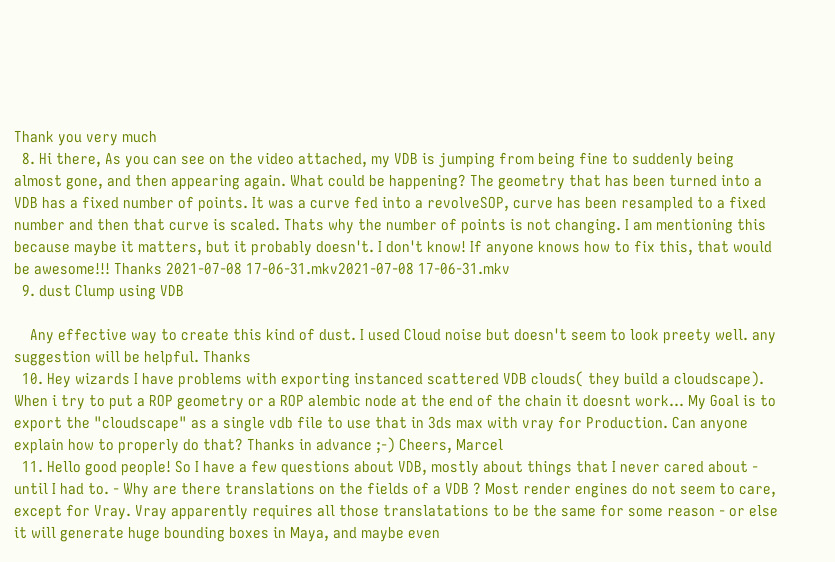Thank you very much
  8. Hi there, As you can see on the video attached, my VDB is jumping from being fine to suddenly being almost gone, and then appearing again. What could be happening? The geometry that has been turned into a VDB has a fixed number of points. It was a curve fed into a revolveSOP, curve has been resampled to a fixed number and then that curve is scaled. Thats why the number of points is not changing. I am mentioning this because maybe it matters, but it probably doesn't. I don't know! If anyone knows how to fix this, that would be awesome!!! Thanks 2021-07-08 17-06-31.mkv2021-07-08 17-06-31.mkv
  9. dust Clump using VDB

    Any effective way to create this kind of dust. I used Cloud noise but doesn't seem to look preety well. any suggestion will be helpful. Thanks
  10. Hey wizards I have problems with exporting instanced scattered VDB clouds( they build a cloudscape). When i try to put a ROP geometry or a ROP alembic node at the end of the chain it doesnt work... My Goal is to export the "cloudscape" as a single vdb file to use that in 3ds max with vray for Production. Can anyone explain how to properly do that? Thanks in advance ;-) Cheers, Marcel
  11. Hello good people! So I have a few questions about VDB, mostly about things that I never cared about - until I had to. - Why are there translations on the fields of a VDB ? Most render engines do not seem to care, except for Vray. Vray apparently requires all those translatations to be the same for some reason - or else it will generate huge bounding boxes in Maya, and maybe even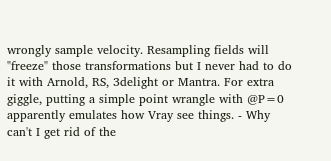wrongly sample velocity. Resampling fields will "freeze" those transformations but I never had to do it with Arnold, RS, 3delight or Mantra. For extra giggle, putting a simple point wrangle with @P=0 apparently emulates how Vray see things. - Why can't I get rid of the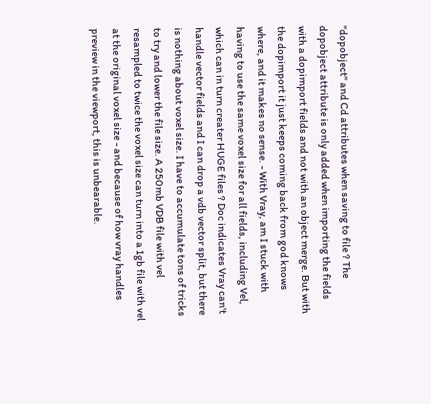"dopobject" and Cd attributes when saving to file ? The dopobject attribute is only added when importing the fields with a dopimport fields and not with an object merge. But with the dopimport it just keeps coming back from god knows where, and it makes no sense. - With Vray, am I stuck with having to use the same voxel size for all fields, including Vel, which can in turn creater HUGE files ? Doc indicates Vray can't handle vector fields and I can drop a vdb vector split, but there is nothing about voxel size. I have to accumulate tons of tricks to try and lower the file size. A 250mb VDB file with vel resampled to twice the voxel size can turn into a 1gb file with vel at the original voxel size - and because of how vray handles preview in the viewport, this is unbearable.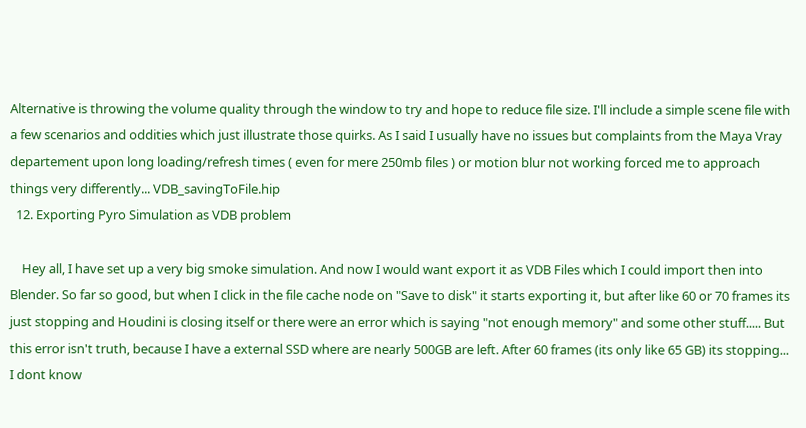Alternative is throwing the volume quality through the window to try and hope to reduce file size. I'll include a simple scene file with a few scenarios and oddities which just illustrate those quirks. As I said I usually have no issues but complaints from the Maya Vray departement upon long loading/refresh times ( even for mere 250mb files ) or motion blur not working forced me to approach things very differently... VDB_savingToFile.hip
  12. Exporting Pyro Simulation as VDB problem

    Hey all, I have set up a very big smoke simulation. And now I would want export it as VDB Files which I could import then into Blender. So far so good, but when I click in the file cache node on "Save to disk" it starts exporting it, but after like 60 or 70 frames its just stopping and Houdini is closing itself or there were an error which is saying "not enough memory" and some other stuff..... But this error isn't truth, because I have a external SSD where are nearly 500GB are left. After 60 frames (its only like 65 GB) its stopping... I dont know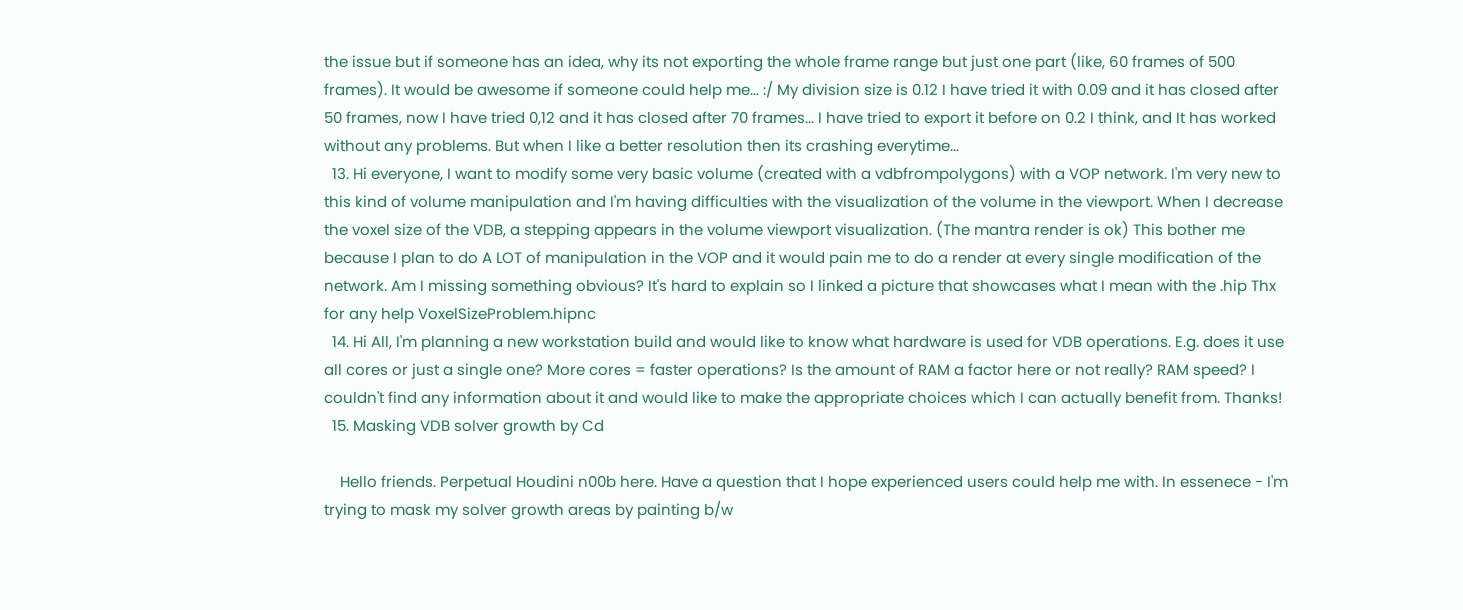the issue but if someone has an idea, why its not exporting the whole frame range but just one part (like, 60 frames of 500 frames). It would be awesome if someone could help me... :/ My division size is 0.12 I have tried it with 0.09 and it has closed after 50 frames, now I have tried 0,12 and it has closed after 70 frames... I have tried to export it before on 0.2 I think, and It has worked without any problems. But when I like a better resolution then its crashing everytime...
  13. Hi everyone, I want to modify some very basic volume (created with a vdbfrompolygons) with a VOP network. I'm very new to this kind of volume manipulation and I'm having difficulties with the visualization of the volume in the viewport. When I decrease the voxel size of the VDB, a stepping appears in the volume viewport visualization. (The mantra render is ok) This bother me because I plan to do A LOT of manipulation in the VOP and it would pain me to do a render at every single modification of the network. Am I missing something obvious? It's hard to explain so I linked a picture that showcases what I mean with the .hip Thx for any help VoxelSizeProblem.hipnc
  14. Hi All, I'm planning a new workstation build and would like to know what hardware is used for VDB operations. E.g. does it use all cores or just a single one? More cores = faster operations? Is the amount of RAM a factor here or not really? RAM speed? I couldn't find any information about it and would like to make the appropriate choices which I can actually benefit from. Thanks!
  15. Masking VDB solver growth by Cd

    Hello friends. Perpetual Houdini n00b here. Have a question that I hope experienced users could help me with. In essenece - I'm trying to mask my solver growth areas by painting b/w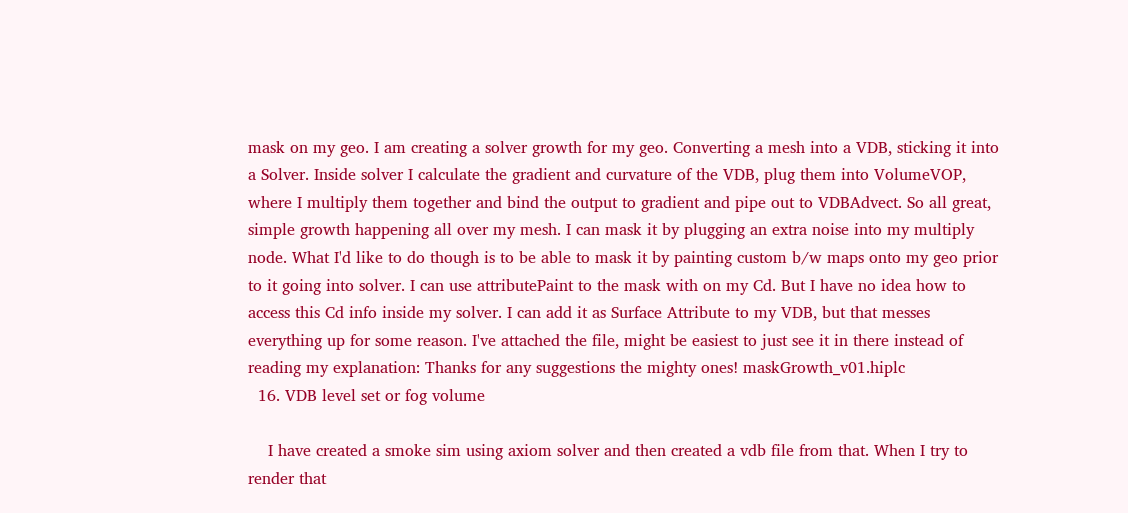mask on my geo. I am creating a solver growth for my geo. Converting a mesh into a VDB, sticking it into a Solver. Inside solver I calculate the gradient and curvature of the VDB, plug them into VolumeVOP, where I multiply them together and bind the output to gradient and pipe out to VDBAdvect. So all great, simple growth happening all over my mesh. I can mask it by plugging an extra noise into my multiply node. What I'd like to do though is to be able to mask it by painting custom b/w maps onto my geo prior to it going into solver. I can use attributePaint to the mask with on my Cd. But I have no idea how to access this Cd info inside my solver. I can add it as Surface Attribute to my VDB, but that messes everything up for some reason. I've attached the file, might be easiest to just see it in there instead of reading my explanation: Thanks for any suggestions the mighty ones! maskGrowth_v01.hiplc
  16. VDB level set or fog volume

    I have created a smoke sim using axiom solver and then created a vdb file from that. When I try to render that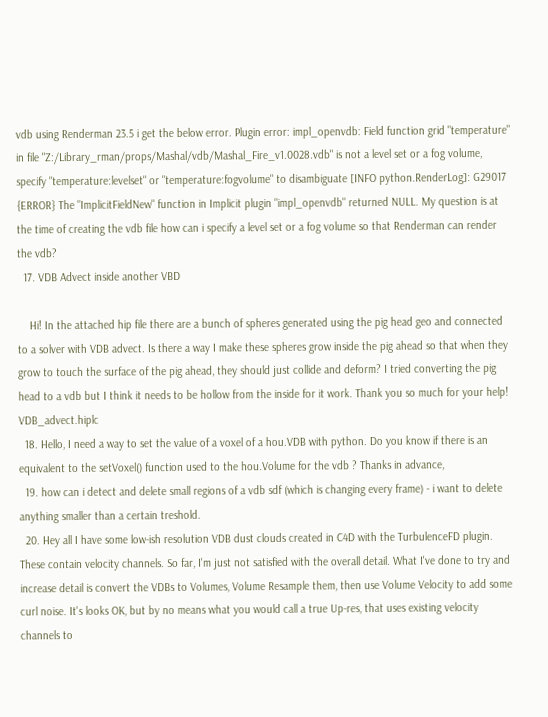vdb using Renderman 23.5 i get the below error. Plugin error: impl_openvdb: Field function grid "temperature" in file "Z:/Library_rman/props/Mashal/vdb/Mashal_Fire_v1.0028.vdb" is not a level set or a fog volume, specify "temperature:levelset" or "temperature:fogvolume" to disambiguate [INFO python.RenderLog]: G29017 {ERROR} The "ImplicitFieldNew" function in Implicit plugin "impl_openvdb" returned NULL. My question is at the time of creating the vdb file how can i specify a level set or a fog volume so that Renderman can render the vdb?
  17. VDB Advect inside another VBD

    Hi! In the attached hip file there are a bunch of spheres generated using the pig head geo and connected to a solver with VDB advect. Is there a way I make these spheres grow inside the pig ahead so that when they grow to touch the surface of the pig ahead, they should just collide and deform? I tried converting the pig head to a vdb but I think it needs to be hollow from the inside for it work. Thank you so much for your help! VDB_advect.hiplc
  18. Hello, I need a way to set the value of a voxel of a hou.VDB with python. Do you know if there is an equivalent to the setVoxel() function used to the hou.Volume for the vdb ? Thanks in advance,
  19. how can i detect and delete small regions of a vdb sdf (which is changing every frame) - i want to delete anything smaller than a certain treshold.
  20. Hey all I have some low-ish resolution VDB dust clouds created in C4D with the TurbulenceFD plugin. These contain velocity channels. So far, I'm just not satisfied with the overall detail. What I've done to try and increase detail is convert the VDBs to Volumes, Volume Resample them, then use Volume Velocity to add some curl noise. It's looks OK, but by no means what you would call a true Up-res, that uses existing velocity channels to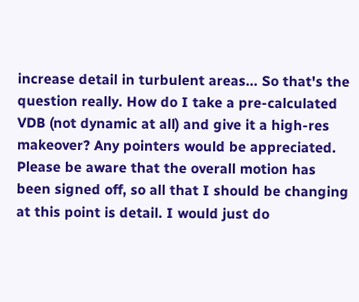increase detail in turbulent areas... So that's the question really. How do I take a pre-calculated VDB (not dynamic at all) and give it a high-res makeover? Any pointers would be appreciated. Please be aware that the overall motion has been signed off, so all that I should be changing at this point is detail. I would just do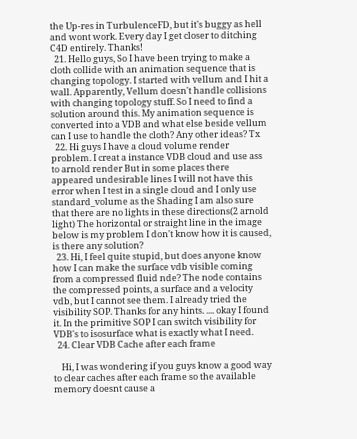the Up-res in TurbulenceFD, but it's buggy as hell and wont work. Every day I get closer to ditching C4D entirely. Thanks!
  21. Hello guys, So I have been trying to make a cloth collide with an animation sequence that is changing topology. I started with vellum and I hit a wall. Apparently, Vellum doesn't handle collisions with changing topology stuff. So I need to find a solution around this. My animation sequence is converted into a VDB and what else beside vellum can I use to handle the cloth? Any other ideas? Tx
  22. Hi guys I have a cloud volume render problem. I creat a instance VDB cloud and use ass to arnold render But in some places there appeared undesirable lines I will not have this error when I test in a single cloud and I only use standard_volume as the Shading I am also sure that there are no lights in these directions(2 arnold light) The horizontal or straight line in the image below is my problem I don't know how it is caused, is there any solution?
  23. Hi, I feel quite stupid, but does anyone know how I can make the surface vdb visible coming from a compressed fluid nde? The node contains the compressed points, a surface and a velocity vdb, but I cannot see them. I already tried the visibility SOP. Thanks for any hints. .... okay I found it. In the primitive SOP I can switch visibility for VDB's to isosurface what is exactly what I need.
  24. Clear VDB Cache after each frame

    Hi, I was wondering if you guys know a good way to clear caches after each frame so the available memory doesnt cause a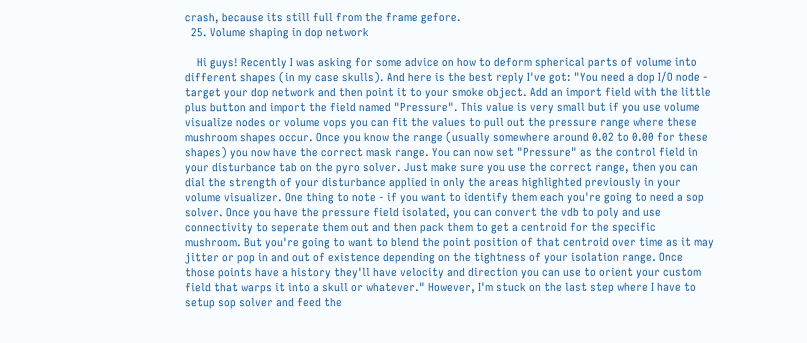crash, because its still full from the frame gefore.
  25. Volume shaping in dop network

    Hi guys! Recently I was asking for some advice on how to deform spherical parts of volume into different shapes (in my case skulls). And here is the best reply I've got: "You need a dop I/O node - target your dop network and then point it to your smoke object. Add an import field with the little plus button and import the field named "Pressure". This value is very small but if you use volume visualize nodes or volume vops you can fit the values to pull out the pressure range where these mushroom shapes occur. Once you know the range (usually somewhere around 0.02 to 0.00 for these shapes) you now have the correct mask range. You can now set "Pressure" as the control field in your disturbance tab on the pyro solver. Just make sure you use the correct range, then you can dial the strength of your disturbance applied in only the areas highlighted previously in your volume visualizer. One thing to note - if you want to identify them each you're going to need a sop solver. Once you have the pressure field isolated, you can convert the vdb to poly and use connectivity to seperate them out and then pack them to get a centroid for the specific mushroom. But you're going to want to blend the point position of that centroid over time as it may jitter or pop in and out of existence depending on the tightness of your isolation range. Once those points have a history they'll have velocity and direction you can use to orient your custom field that warps it into a skull or whatever." However, I'm stuck on the last step where I have to setup sop solver and feed the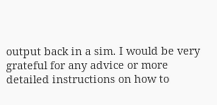output back in a sim. I would be very grateful for any advice or more detailed instructions on how to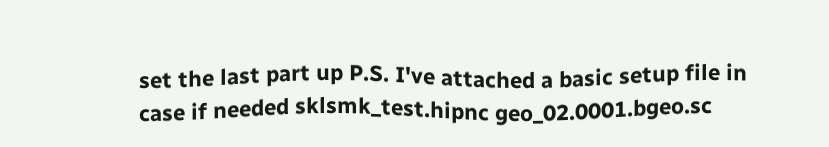set the last part up P.S. I've attached a basic setup file in case if needed sklsmk_test.hipnc geo_02.0001.bgeo.sc